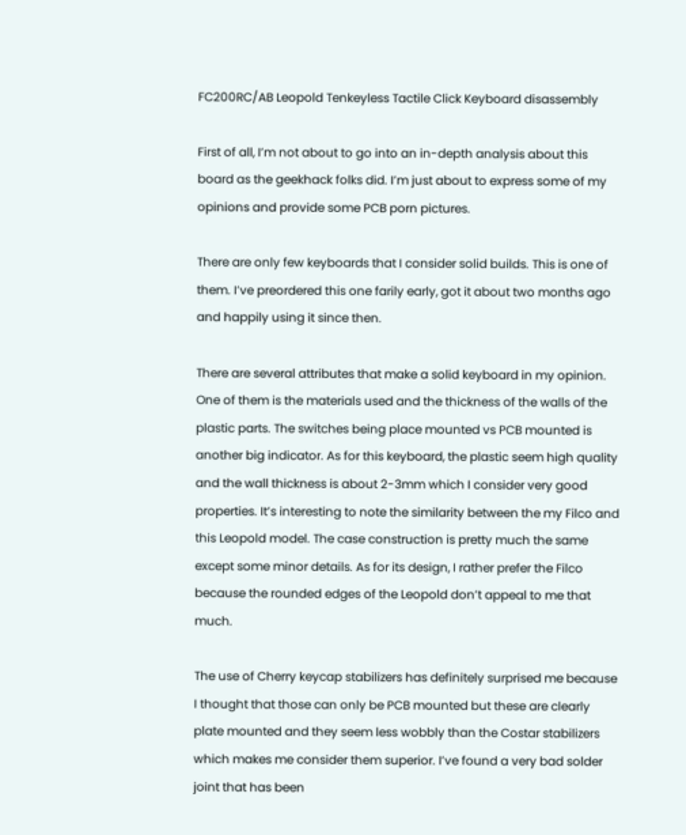FC200RC/AB Leopold Tenkeyless Tactile Click Keyboard disassembly

First of all, I’m not about to go into an in-depth analysis about this board as the geekhack folks did. I’m just about to express some of my opinions and provide some PCB porn pictures.

There are only few keyboards that I consider solid builds. This is one of them. I’ve preordered this one farily early, got it about two months ago and happily using it since then.

There are several attributes that make a solid keyboard in my opinion. One of them is the materials used and the thickness of the walls of the plastic parts. The switches being place mounted vs PCB mounted is another big indicator. As for this keyboard, the plastic seem high quality and the wall thickness is about 2-3mm which I consider very good properties. It’s interesting to note the similarity between the my Filco and this Leopold model. The case construction is pretty much the same except some minor details. As for its design, I rather prefer the Filco because the rounded edges of the Leopold don’t appeal to me that much.

The use of Cherry keycap stabilizers has definitely surprised me because I thought that those can only be PCB mounted but these are clearly plate mounted and they seem less wobbly than the Costar stabilizers which makes me consider them superior. I’ve found a very bad solder joint that has been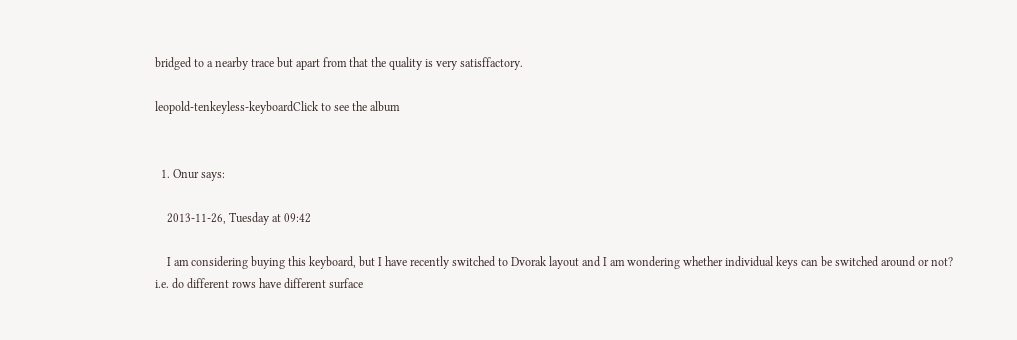bridged to a nearby trace but apart from that the quality is very satisffactory.

leopold-tenkeyless-keyboardClick to see the album


  1. Onur says:

    2013-11-26, Tuesday at 09:42

    I am considering buying this keyboard, but I have recently switched to Dvorak layout and I am wondering whether individual keys can be switched around or not? i.e. do different rows have different surface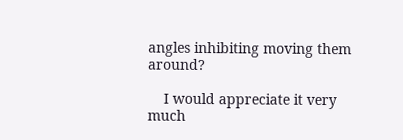angles inhibiting moving them around?

    I would appreciate it very much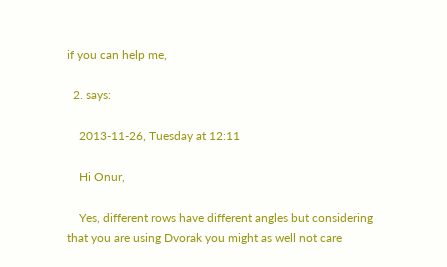if you can help me,

  2. says:

    2013-11-26, Tuesday at 12:11

    Hi Onur,

    Yes, different rows have different angles but considering that you are using Dvorak you might as well not care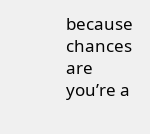because chances are you’re a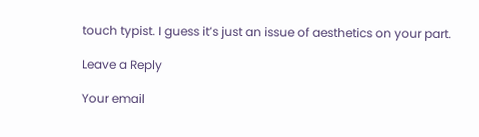touch typist. I guess it’s just an issue of aesthetics on your part.

Leave a Reply

Your email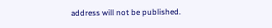address will not be published.